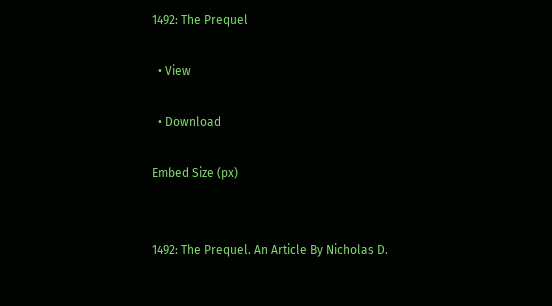1492: The Prequel

  • View

  • Download

Embed Size (px)


1492: The Prequel. An Article By Nicholas D.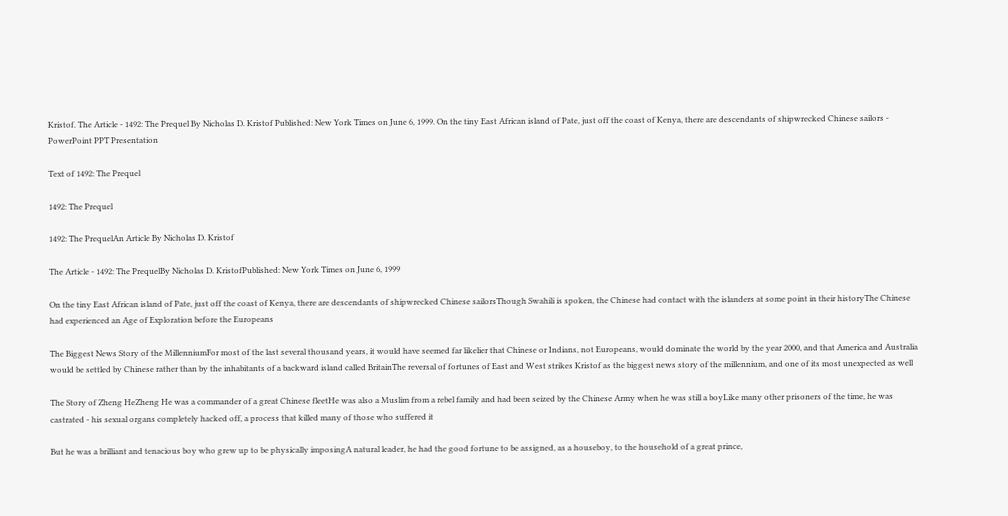Kristof. The Article - 1492: The Prequel By Nicholas D. Kristof Published: New York Times on June 6, 1999. On the tiny East African island of Pate, just off the coast of Kenya, there are descendants of shipwrecked Chinese sailors - PowerPoint PPT Presentation

Text of 1492: The Prequel

1492: The Prequel

1492: The PrequelAn Article By Nicholas D. Kristof

The Article - 1492: The PrequelBy Nicholas D. KristofPublished: New York Times on June 6, 1999

On the tiny East African island of Pate, just off the coast of Kenya, there are descendants of shipwrecked Chinese sailorsThough Swahili is spoken, the Chinese had contact with the islanders at some point in their historyThe Chinese had experienced an Age of Exploration before the Europeans

The Biggest News Story of the MillenniumFor most of the last several thousand years, it would have seemed far likelier that Chinese or Indians, not Europeans, would dominate the world by the year 2000, and that America and Australia would be settled by Chinese rather than by the inhabitants of a backward island called BritainThe reversal of fortunes of East and West strikes Kristof as the biggest news story of the millennium, and one of its most unexpected as well

The Story of Zheng HeZheng He was a commander of a great Chinese fleetHe was also a Muslim from a rebel family and had been seized by the Chinese Army when he was still a boyLike many other prisoners of the time, he was castrated - his sexual organs completely hacked off, a process that killed many of those who suffered it

But he was a brilliant and tenacious boy who grew up to be physically imposingA natural leader, he had the good fortune to be assigned, as a houseboy, to the household of a great prince,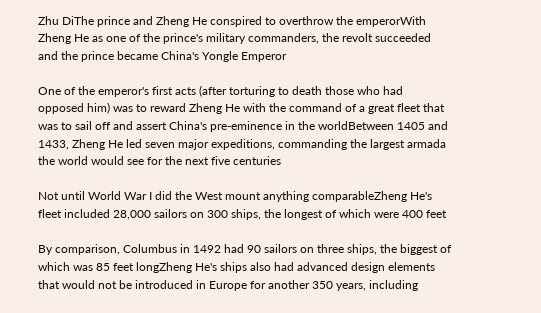Zhu DiThe prince and Zheng He conspired to overthrow the emperorWith Zheng He as one of the prince's military commanders, the revolt succeeded and the prince became China's Yongle Emperor

One of the emperor's first acts (after torturing to death those who had opposed him) was to reward Zheng He with the command of a great fleet that was to sail off and assert China's pre-eminence in the worldBetween 1405 and 1433, Zheng He led seven major expeditions, commanding the largest armada the world would see for the next five centuries

Not until World War I did the West mount anything comparableZheng He's fleet included 28,000 sailors on 300 ships, the longest of which were 400 feet

By comparison, Columbus in 1492 had 90 sailors on three ships, the biggest of which was 85 feet longZheng He's ships also had advanced design elements that would not be introduced in Europe for another 350 years, including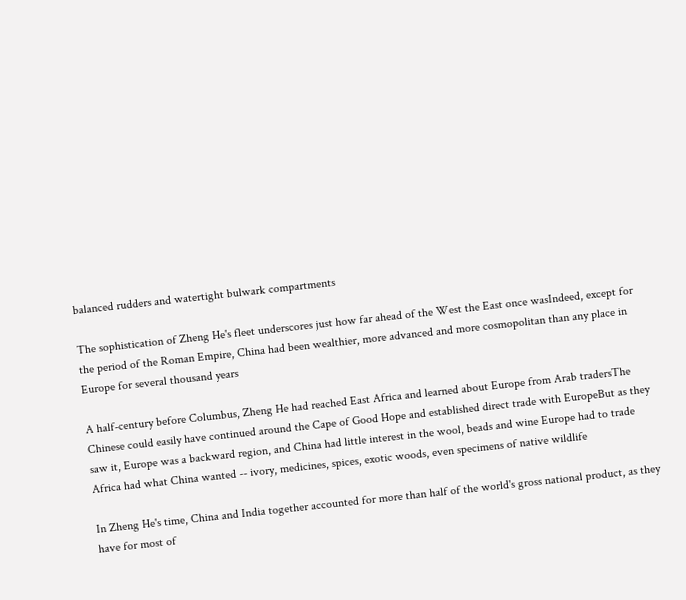balanced rudders and watertight bulwark compartments

The sophistication of Zheng He's fleet underscores just how far ahead of the West the East once wasIndeed, except for the period of the Roman Empire, China had been wealthier, more advanced and more cosmopolitan than any place in Europe for several thousand years

A half-century before Columbus, Zheng He had reached East Africa and learned about Europe from Arab tradersThe Chinese could easily have continued around the Cape of Good Hope and established direct trade with EuropeBut as they saw it, Europe was a backward region, and China had little interest in the wool, beads and wine Europe had to trade Africa had what China wanted -- ivory, medicines, spices, exotic woods, even specimens of native wildlife

In Zheng He's time, China and India together accounted for more than half of the world's gross national product, as they have for most of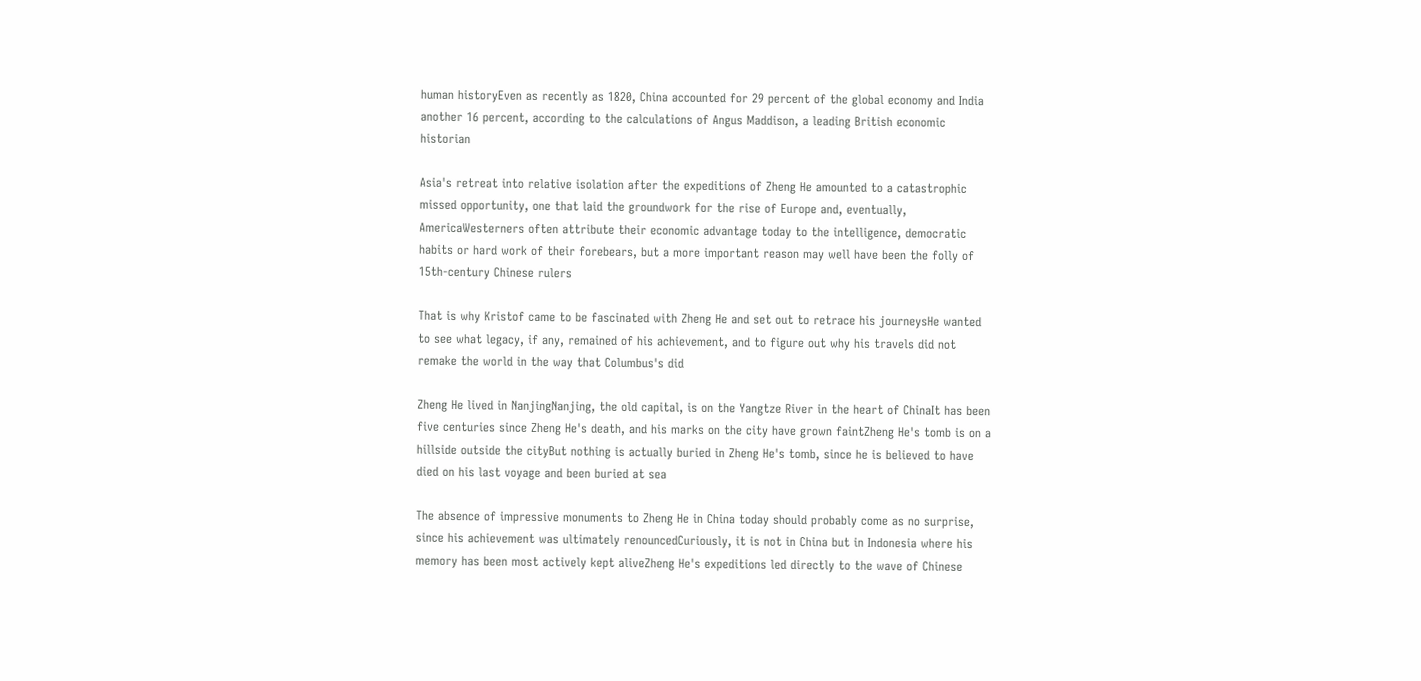human historyEven as recently as 1820, China accounted for 29 percent of the global economy and India another 16 percent, according to the calculations of Angus Maddison, a leading British economic historian

Asia's retreat into relative isolation after the expeditions of Zheng He amounted to a catastrophic missed opportunity, one that laid the groundwork for the rise of Europe and, eventually, AmericaWesterners often attribute their economic advantage today to the intelligence, democratic habits or hard work of their forebears, but a more important reason may well have been the folly of 15th-century Chinese rulers

That is why Kristof came to be fascinated with Zheng He and set out to retrace his journeysHe wanted to see what legacy, if any, remained of his achievement, and to figure out why his travels did not remake the world in the way that Columbus's did

Zheng He lived in NanjingNanjing, the old capital, is on the Yangtze River in the heart of ChinaIt has been five centuries since Zheng He's death, and his marks on the city have grown faintZheng He's tomb is on a hillside outside the cityBut nothing is actually buried in Zheng He's tomb, since he is believed to have died on his last voyage and been buried at sea

The absence of impressive monuments to Zheng He in China today should probably come as no surprise, since his achievement was ultimately renouncedCuriously, it is not in China but in Indonesia where his memory has been most actively kept aliveZheng He's expeditions led directly to the wave of Chinese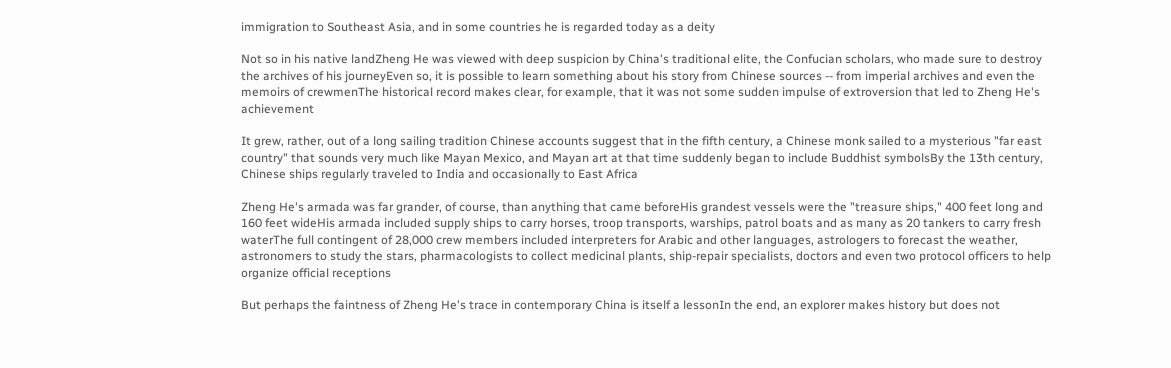immigration to Southeast Asia, and in some countries he is regarded today as a deity

Not so in his native landZheng He was viewed with deep suspicion by China's traditional elite, the Confucian scholars, who made sure to destroy the archives of his journeyEven so, it is possible to learn something about his story from Chinese sources -- from imperial archives and even the memoirs of crewmenThe historical record makes clear, for example, that it was not some sudden impulse of extroversion that led to Zheng He's achievement

It grew, rather, out of a long sailing tradition Chinese accounts suggest that in the fifth century, a Chinese monk sailed to a mysterious "far east country" that sounds very much like Mayan Mexico, and Mayan art at that time suddenly began to include Buddhist symbolsBy the 13th century, Chinese ships regularly traveled to India and occasionally to East Africa

Zheng He's armada was far grander, of course, than anything that came beforeHis grandest vessels were the "treasure ships," 400 feet long and 160 feet wideHis armada included supply ships to carry horses, troop transports, warships, patrol boats and as many as 20 tankers to carry fresh waterThe full contingent of 28,000 crew members included interpreters for Arabic and other languages, astrologers to forecast the weather, astronomers to study the stars, pharmacologists to collect medicinal plants, ship-repair specialists, doctors and even two protocol officers to help organize official receptions

But perhaps the faintness of Zheng He's trace in contemporary China is itself a lessonIn the end, an explorer makes history but does not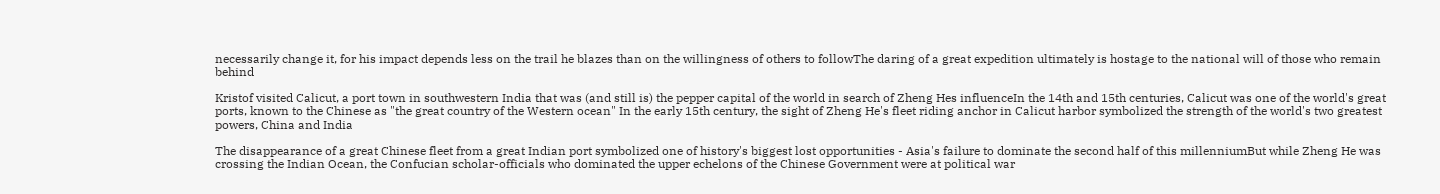necessarily change it, for his impact depends less on the trail he blazes than on the willingness of others to followThe daring of a great expedition ultimately is hostage to the national will of those who remain behind

Kristof visited Calicut, a port town in southwestern India that was (and still is) the pepper capital of the world in search of Zheng Hes influenceIn the 14th and 15th centuries, Calicut was one of the world's great ports, known to the Chinese as "the great country of the Western ocean" In the early 15th century, the sight of Zheng He's fleet riding anchor in Calicut harbor symbolized the strength of the world's two greatest powers, China and India

The disappearance of a great Chinese fleet from a great Indian port symbolized one of history's biggest lost opportunities - Asia's failure to dominate the second half of this millenniumBut while Zheng He was crossing the Indian Ocean, the Confucian scholar-officials who dominated the upper echelons of the Chinese Government were at political war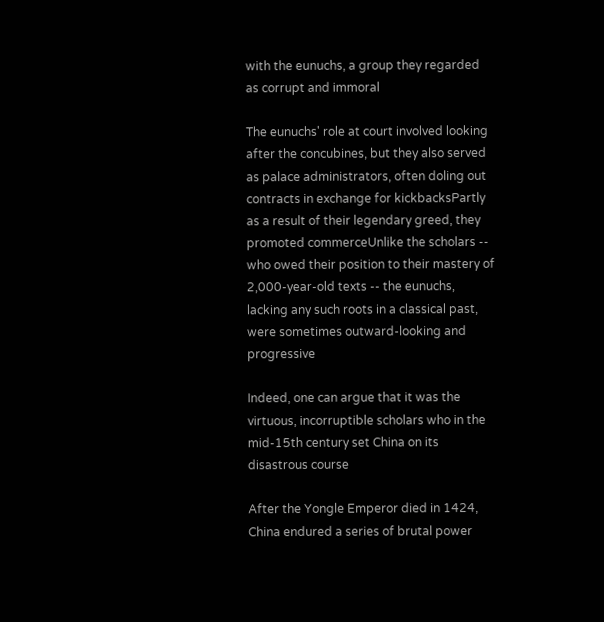with the eunuchs, a group they regarded as corrupt and immoral

The eunuchs' role at court involved looking after the concubines, but they also served as palace administrators, often doling out contracts in exchange for kickbacksPartly as a result of their legendary greed, they promoted commerceUnlike the scholars -- who owed their position to their mastery of 2,000-year-old texts -- the eunuchs, lacking any such roots in a classical past, were sometimes outward-looking and progressive

Indeed, one can argue that it was the virtuous, incorruptible scholars who in the mid-15th century set China on its disastrous course

After the Yongle Emperor died in 1424, China endured a series of brutal power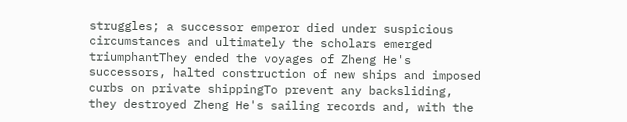struggles; a successor emperor died under suspicious circumstances and ultimately the scholars emerged triumphantThey ended the voyages of Zheng He's successors, halted construction of new ships and imposed curbs on private shippingTo prevent any backsliding, they destroyed Zheng He's sailing records and, with the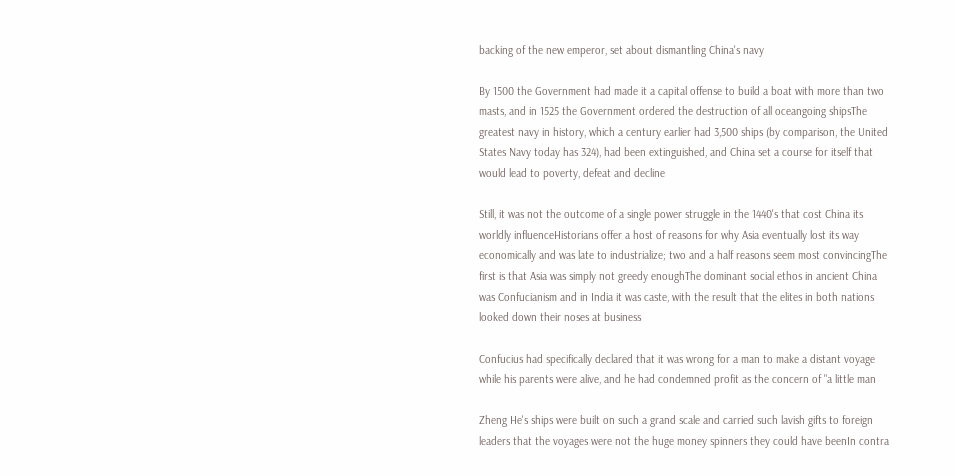backing of the new emperor, set about dismantling China's navy

By 1500 the Government had made it a capital offense to build a boat with more than two masts, and in 1525 the Government ordered the destruction of all oceangoing shipsThe greatest navy in history, which a century earlier had 3,500 ships (by comparison, the United States Navy today has 324), had been extinguished, and China set a course for itself that would lead to poverty, defeat and decline

Still, it was not the outcome of a single power struggle in the 1440's that cost China its worldly influenceHistorians offer a host of reasons for why Asia eventually lost its way economically and was late to industrialize; two and a half reasons seem most convincingThe first is that Asia was simply not greedy enoughThe dominant social ethos in ancient China was Confucianism and in India it was caste, with the result that the elites in both nations looked down their noses at business

Confucius had specifically declared that it was wrong for a man to make a distant voyage while his parents were alive, and he had condemned profit as the concern of "a little man

Zheng He's ships were built on such a grand scale and carried such lavish gifts to foreign leaders that the voyages were not the huge money spinners they could have beenIn contra